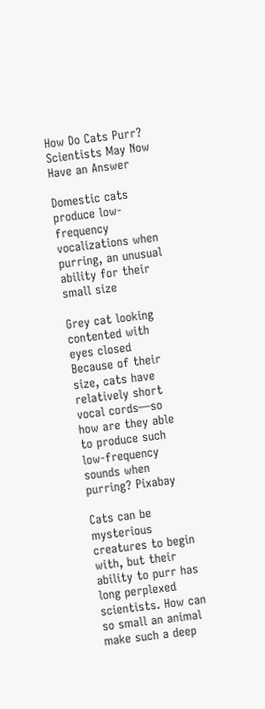How Do Cats Purr? Scientists May Now Have an Answer

Domestic cats produce low-frequency vocalizations when purring, an unusual ability for their small size

Grey cat looking contented with eyes closed
Because of their size, cats have relatively short vocal cords—so how are they able to produce such low-frequency sounds when purring? Pixabay

Cats can be mysterious creatures to begin with, but their ability to purr has long perplexed scientists. How can so small an animal make such a deep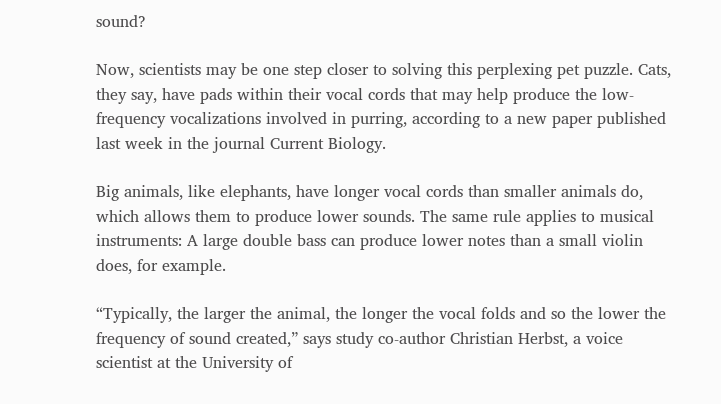sound?

Now, scientists may be one step closer to solving this perplexing pet puzzle. Cats, they say, have pads within their vocal cords that may help produce the low-frequency vocalizations involved in purring, according to a new paper published last week in the journal Current Biology.

Big animals, like elephants, have longer vocal cords than smaller animals do, which allows them to produce lower sounds. The same rule applies to musical instruments: A large double bass can produce lower notes than a small violin does, for example.

“Typically, the larger the animal, the longer the vocal folds and so the lower the frequency of sound created,” says study co-author Christian Herbst, a voice scientist at the University of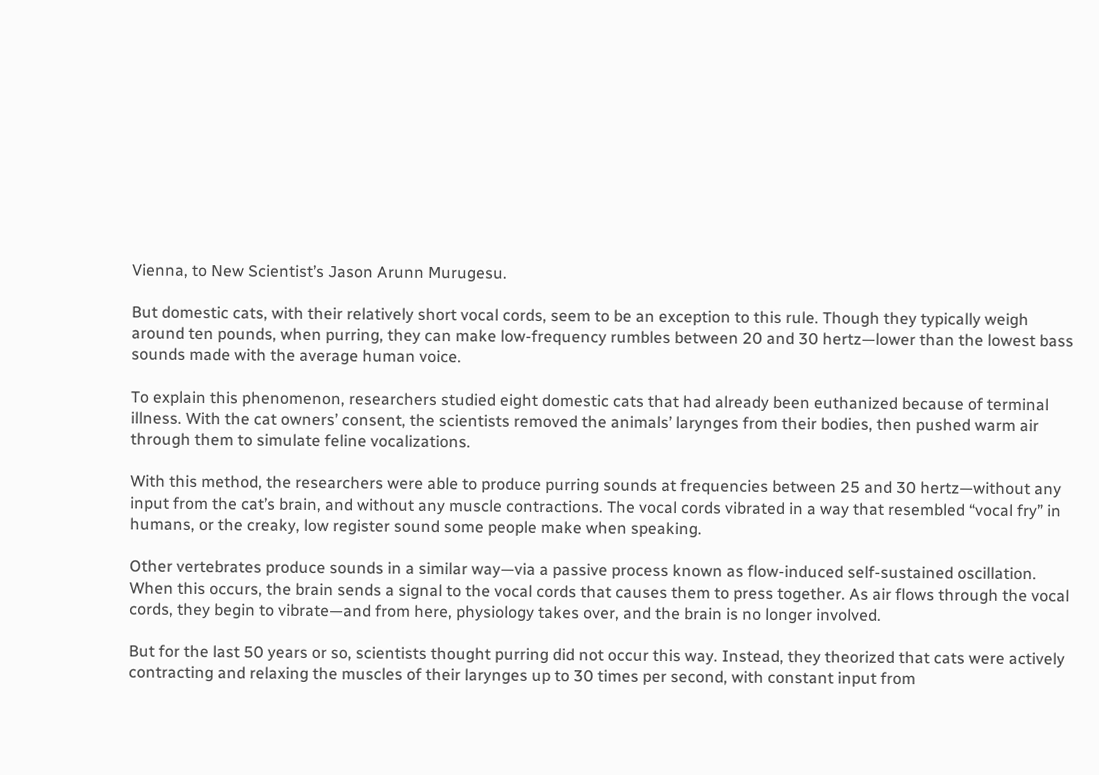Vienna, to New Scientist’s Jason Arunn Murugesu.

But domestic cats, with their relatively short vocal cords, seem to be an exception to this rule. Though they typically weigh around ten pounds, when purring, they can make low-frequency rumbles between 20 and 30 hertz—lower than the lowest bass sounds made with the average human voice.

To explain this phenomenon, researchers studied eight domestic cats that had already been euthanized because of terminal illness. With the cat owners’ consent, the scientists removed the animals’ larynges from their bodies, then pushed warm air through them to simulate feline vocalizations.

With this method, the researchers were able to produce purring sounds at frequencies between 25 and 30 hertz—without any input from the cat’s brain, and without any muscle contractions. The vocal cords vibrated in a way that resembled “vocal fry” in humans, or the creaky, low register sound some people make when speaking.

Other vertebrates produce sounds in a similar way—via a passive process known as flow-induced self-sustained oscillation. When this occurs, the brain sends a signal to the vocal cords that causes them to press together. As air flows through the vocal cords, they begin to vibrate—and from here, physiology takes over, and the brain is no longer involved.

But for the last 50 years or so, scientists thought purring did not occur this way. Instead, they theorized that cats were actively contracting and relaxing the muscles of their larynges up to 30 times per second, with constant input from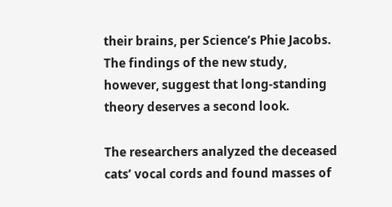their brains, per Science’s Phie Jacobs. The findings of the new study, however, suggest that long-standing theory deserves a second look.

The researchers analyzed the deceased cats’ vocal cords and found masses of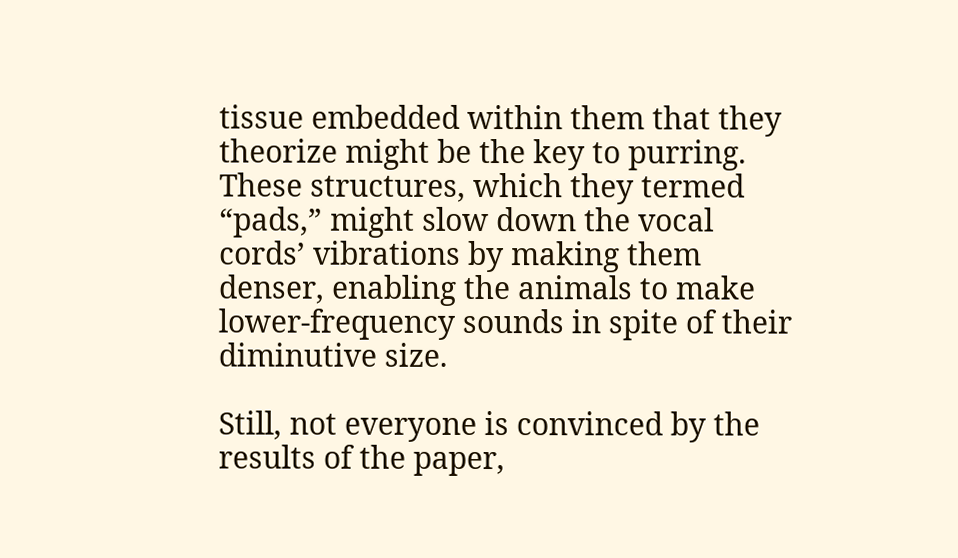tissue embedded within them that they theorize might be the key to purring. These structures, which they termed “pads,” might slow down the vocal cords’ vibrations by making them denser, enabling the animals to make lower-frequency sounds in spite of their diminutive size.

Still, not everyone is convinced by the results of the paper,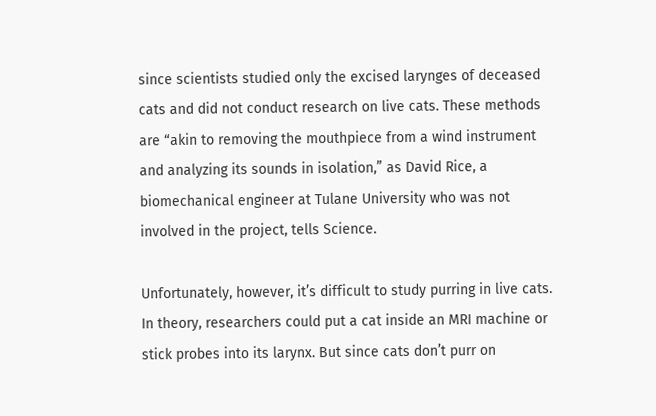since scientists studied only the excised larynges of deceased cats and did not conduct research on live cats. These methods are “akin to removing the mouthpiece from a wind instrument and analyzing its sounds in isolation,” as David Rice, a biomechanical engineer at Tulane University who was not involved in the project, tells Science.

Unfortunately, however, it’s difficult to study purring in live cats. In theory, researchers could put a cat inside an MRI machine or stick probes into its larynx. But since cats don’t purr on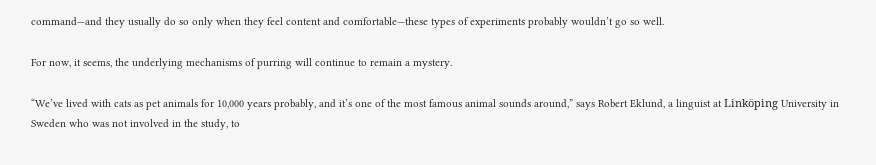command—and they usually do so only when they feel content and comfortable—these types of experiments probably wouldn’t go so well.

For now, it seems, the underlying mechanisms of purring will continue to remain a mystery.

“We’ve lived with cats as pet animals for 10,000 years probably, and it’s one of the most famous animal sounds around,” says Robert Eklund, a linguist at Linköping University in Sweden who was not involved in the study, to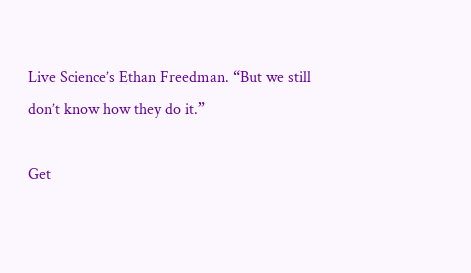Live Science’s Ethan Freedman. “But we still don’t know how they do it.”

Get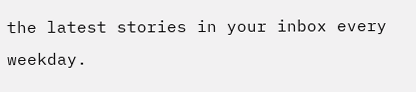the latest stories in your inbox every weekday.